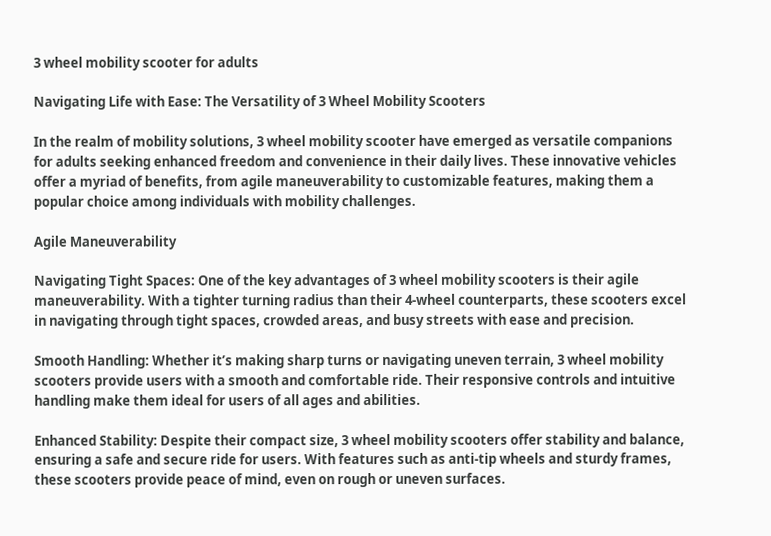3 wheel mobility scooter for adults

Navigating Life with Ease: The Versatility of 3 Wheel Mobility Scooters

In the realm of mobility solutions, 3 wheel mobility scooter have emerged as versatile companions for adults seeking enhanced freedom and convenience in their daily lives. These innovative vehicles offer a myriad of benefits, from agile maneuverability to customizable features, making them a popular choice among individuals with mobility challenges.

Agile Maneuverability

Navigating Tight Spaces: One of the key advantages of 3 wheel mobility scooters is their agile maneuverability. With a tighter turning radius than their 4-wheel counterparts, these scooters excel in navigating through tight spaces, crowded areas, and busy streets with ease and precision.

Smooth Handling: Whether it’s making sharp turns or navigating uneven terrain, 3 wheel mobility scooters provide users with a smooth and comfortable ride. Their responsive controls and intuitive handling make them ideal for users of all ages and abilities.

Enhanced Stability: Despite their compact size, 3 wheel mobility scooters offer stability and balance, ensuring a safe and secure ride for users. With features such as anti-tip wheels and sturdy frames, these scooters provide peace of mind, even on rough or uneven surfaces.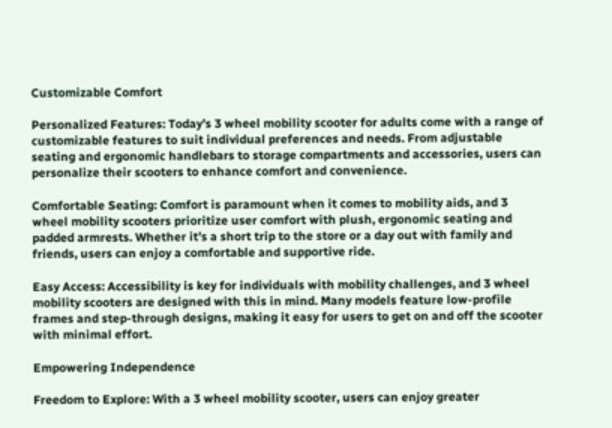Customizable Comfort

Personalized Features: Today’s 3 wheel mobility scooter for adults come with a range of customizable features to suit individual preferences and needs. From adjustable seating and ergonomic handlebars to storage compartments and accessories, users can personalize their scooters to enhance comfort and convenience.

Comfortable Seating: Comfort is paramount when it comes to mobility aids, and 3 wheel mobility scooters prioritize user comfort with plush, ergonomic seating and padded armrests. Whether it’s a short trip to the store or a day out with family and friends, users can enjoy a comfortable and supportive ride.

Easy Access: Accessibility is key for individuals with mobility challenges, and 3 wheel mobility scooters are designed with this in mind. Many models feature low-profile frames and step-through designs, making it easy for users to get on and off the scooter with minimal effort.

Empowering Independence

Freedom to Explore: With a 3 wheel mobility scooter, users can enjoy greater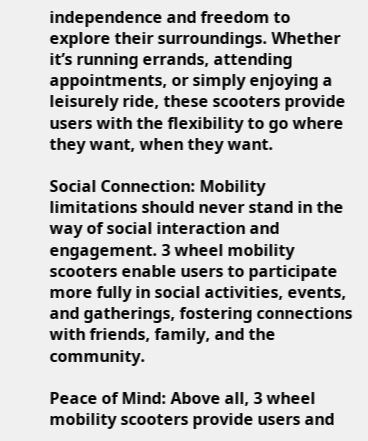independence and freedom to explore their surroundings. Whether it’s running errands, attending appointments, or simply enjoying a leisurely ride, these scooters provide users with the flexibility to go where they want, when they want.

Social Connection: Mobility limitations should never stand in the way of social interaction and engagement. 3 wheel mobility scooters enable users to participate more fully in social activities, events, and gatherings, fostering connections with friends, family, and the community.

Peace of Mind: Above all, 3 wheel mobility scooters provide users and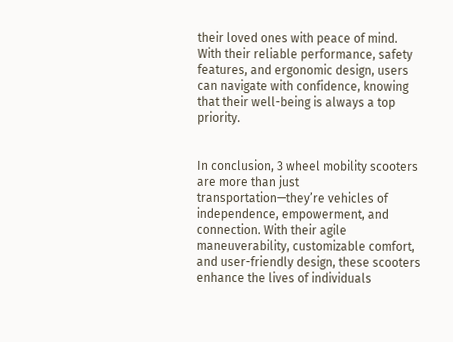their loved ones with peace of mind. With their reliable performance, safety features, and ergonomic design, users can navigate with confidence, knowing that their well-being is always a top priority.


In conclusion, 3 wheel mobility scooters are more than just transportation—they’re vehicles of independence, empowerment, and connection. With their agile maneuverability, customizable comfort, and user-friendly design, these scooters enhance the lives of individuals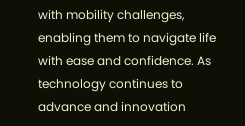with mobility challenges, enabling them to navigate life with ease and confidence. As technology continues to advance and innovation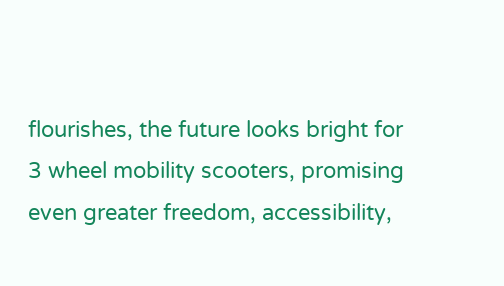flourishes, the future looks bright for 3 wheel mobility scooters, promising even greater freedom, accessibility,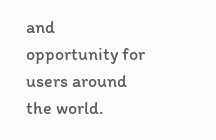and opportunity for users around the world.